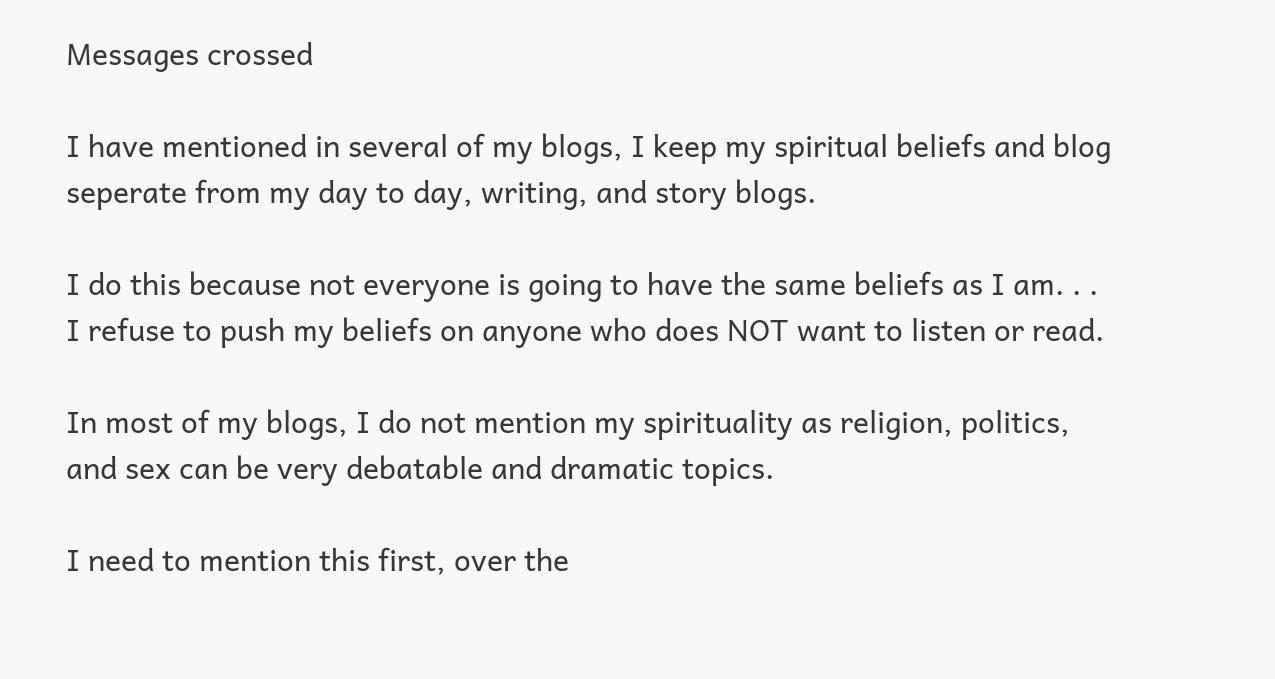Messages crossed

I have mentioned in several of my blogs, I keep my spiritual beliefs and blog seperate from my day to day, writing, and story blogs.

I do this because not everyone is going to have the same beliefs as I am. . . I refuse to push my beliefs on anyone who does NOT want to listen or read.

In most of my blogs, I do not mention my spirituality as religion, politics, and sex can be very debatable and dramatic topics.

I need to mention this first, over the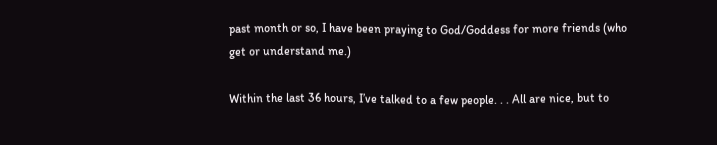past month or so, I have been praying to God/Goddess for more friends (who get or understand me.)

Within the last 36 hours, I’ve talked to a few people. . . All are nice, but to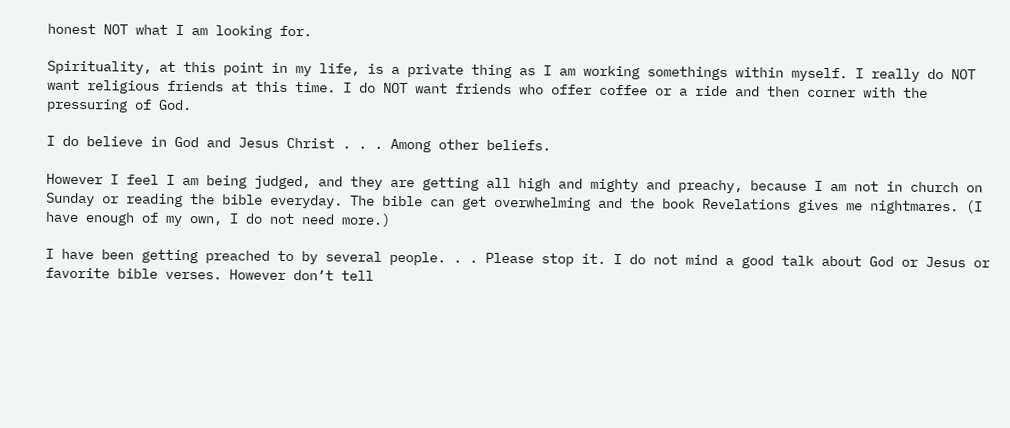honest NOT what I am looking for.

Spirituality, at this point in my life, is a private thing as I am working somethings within myself. I really do NOT want religious friends at this time. I do NOT want friends who offer coffee or a ride and then corner with the pressuring of God.

I do believe in God and Jesus Christ . . . Among other beliefs.

However I feel I am being judged, and they are getting all high and mighty and preachy, because I am not in church on Sunday or reading the bible everyday. The bible can get overwhelming and the book Revelations gives me nightmares. (I have enough of my own, I do not need more.)

I have been getting preached to by several people. . . Please stop it. I do not mind a good talk about God or Jesus or favorite bible verses. However don’t tell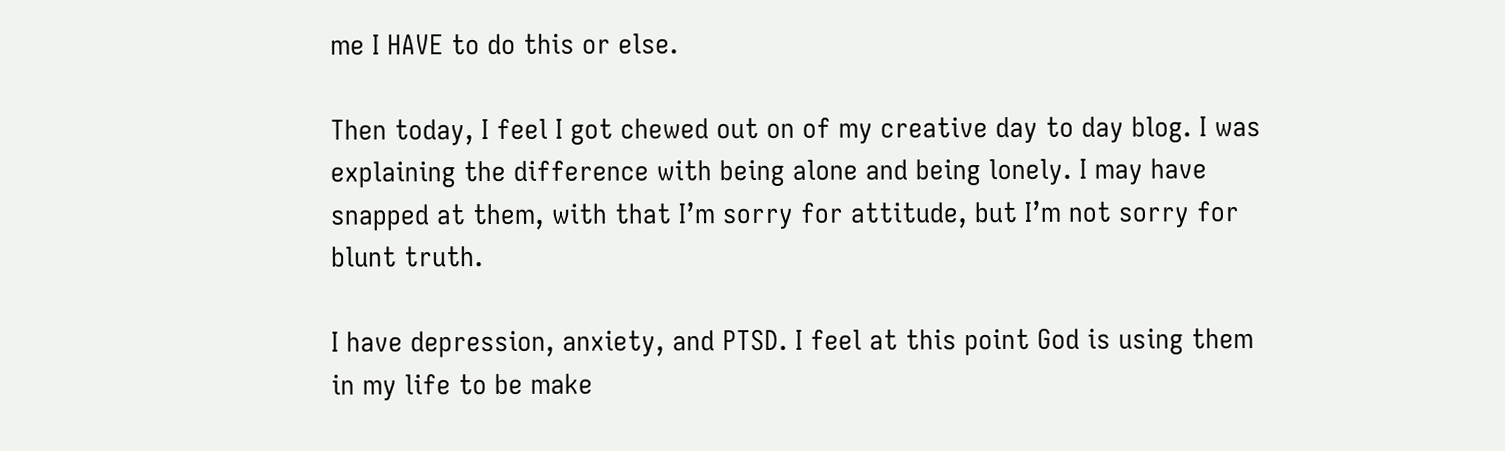me I HAVE to do this or else.

Then today, I feel I got chewed out on of my creative day to day blog. I was explaining the difference with being alone and being lonely. I may have snapped at them, with that I’m sorry for attitude, but I’m not sorry for blunt truth.

I have depression, anxiety, and PTSD. I feel at this point God is using them in my life to be make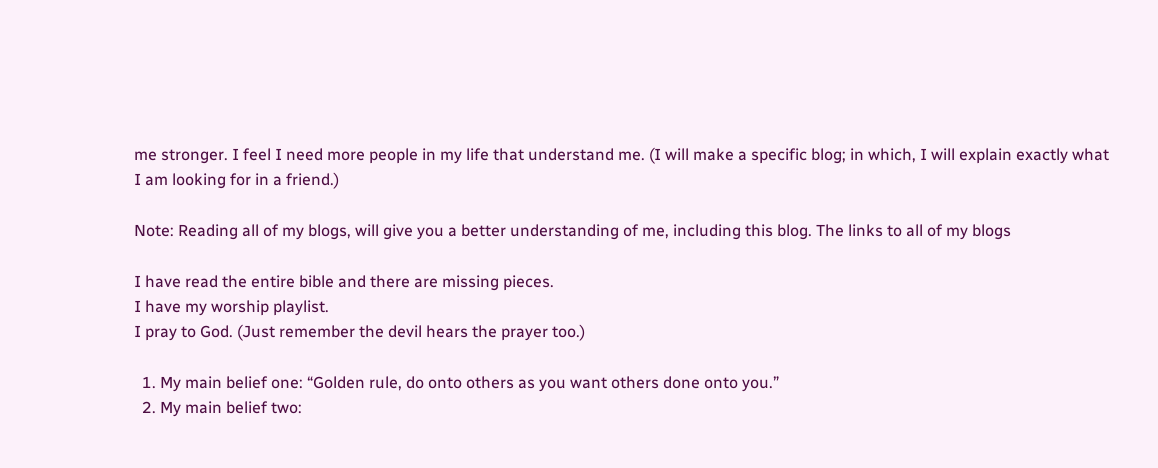me stronger. I feel I need more people in my life that understand me. (I will make a specific blog; in which, I will explain exactly what I am looking for in a friend.)

Note: Reading all of my blogs, will give you a better understanding of me, including this blog. The links to all of my blogs

I have read the entire bible and there are missing pieces.
I have my worship playlist.
I pray to God. (Just remember the devil hears the prayer too.)

  1. My main belief one: “Golden rule, do onto others as you want others done onto you.”
  2. My main belief two: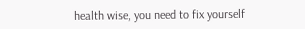health wise, you need to fix yourself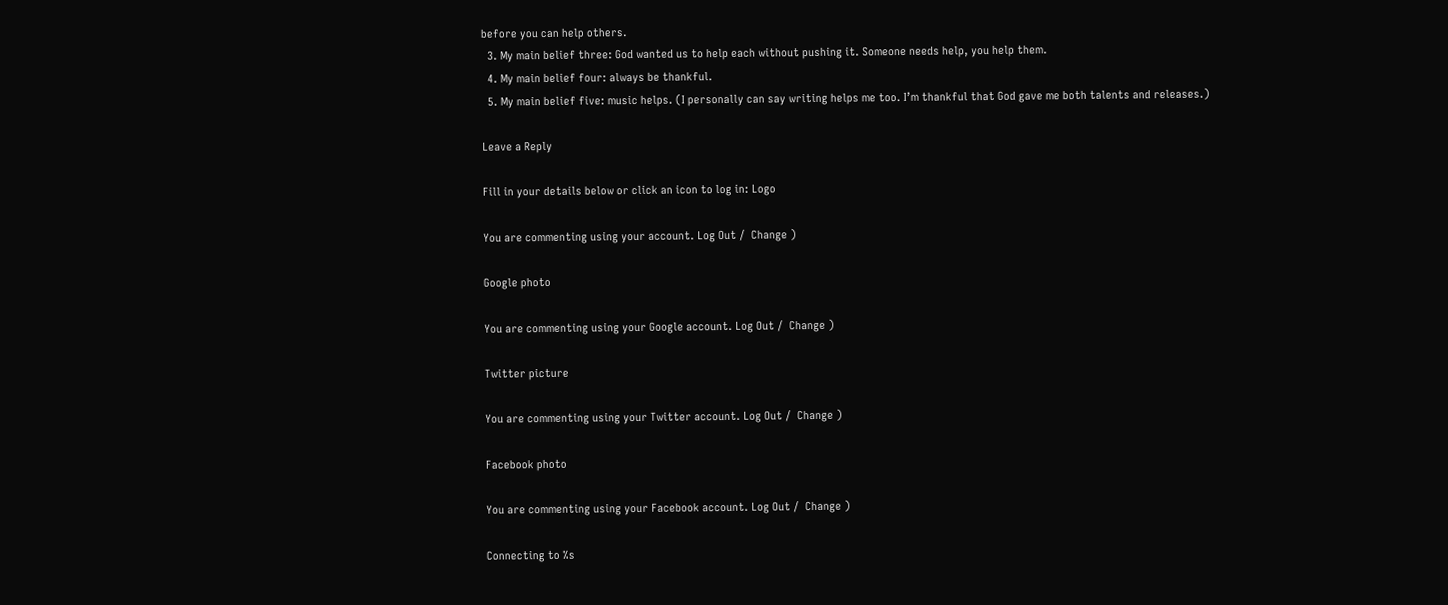before you can help others.
  3. My main belief three: God wanted us to help each without pushing it. Someone needs help, you help them.
  4. My main belief four: always be thankful.
  5. My main belief five: music helps. (I personally can say writing helps me too. I’m thankful that God gave me both talents and releases.)

Leave a Reply

Fill in your details below or click an icon to log in: Logo

You are commenting using your account. Log Out /  Change )

Google photo

You are commenting using your Google account. Log Out /  Change )

Twitter picture

You are commenting using your Twitter account. Log Out /  Change )

Facebook photo

You are commenting using your Facebook account. Log Out /  Change )

Connecting to %s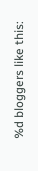%d bloggers like this: